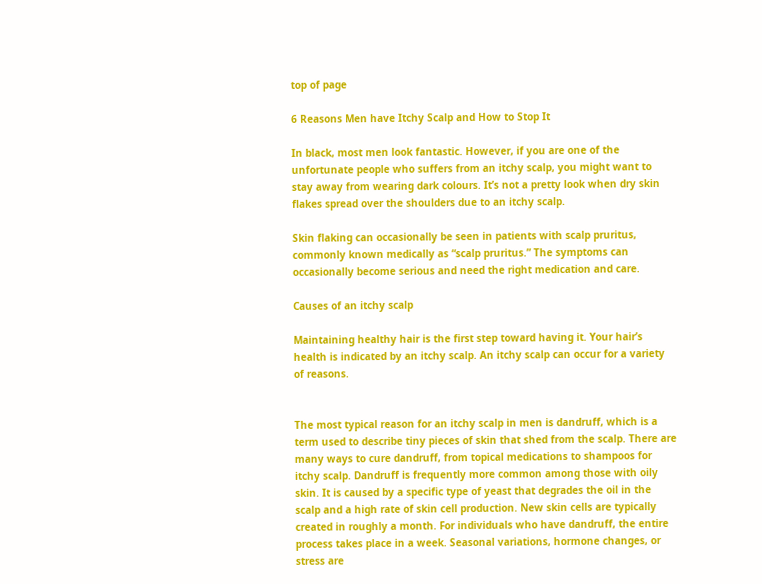top of page

6 Reasons Men have Itchy Scalp and How to Stop It

In black, most men look fantastic. However, if you are one of the unfortunate people who suffers from an itchy scalp, you might want to stay away from wearing dark colours. It’s not a pretty look when dry skin flakes spread over the shoulders due to an itchy scalp.

Skin flaking can occasionally be seen in patients with scalp pruritus, commonly known medically as “scalp pruritus.” The symptoms can occasionally become serious and need the right medication and care.

Causes of an itchy scalp

Maintaining healthy hair is the first step toward having it. Your hair’s health is indicated by an itchy scalp. An itchy scalp can occur for a variety of reasons.


The most typical reason for an itchy scalp in men is dandruff, which is a term used to describe tiny pieces of skin that shed from the scalp. There are many ways to cure dandruff, from topical medications to shampoos for itchy scalp. Dandruff is frequently more common among those with oily skin. It is caused by a specific type of yeast that degrades the oil in the scalp and a high rate of skin cell production. New skin cells are typically created in roughly a month. For individuals who have dandruff, the entire process takes place in a week. Seasonal variations, hormone changes, or stress are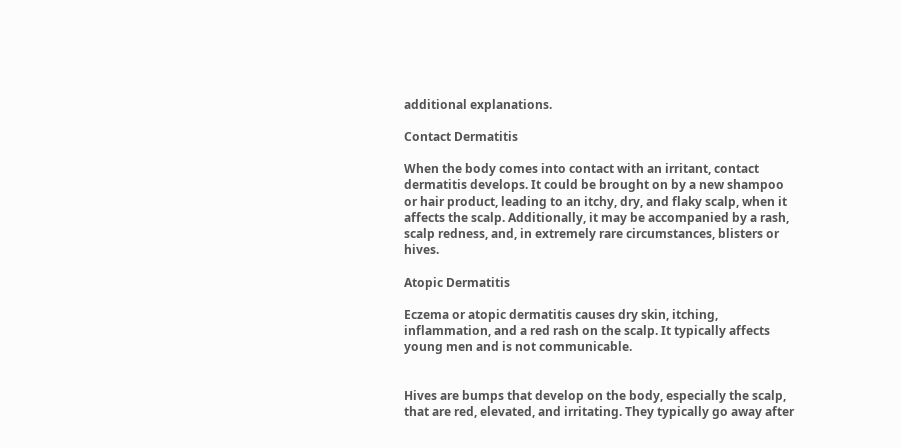additional explanations.

Contact Dermatitis

When the body comes into contact with an irritant, contact dermatitis develops. It could be brought on by a new shampoo or hair product, leading to an itchy, dry, and flaky scalp, when it affects the scalp. Additionally, it may be accompanied by a rash, scalp redness, and, in extremely rare circumstances, blisters or hives.

Atopic Dermatitis

Eczema or atopic dermatitis causes dry skin, itching, inflammation, and a red rash on the scalp. It typically affects young men and is not communicable.


Hives are bumps that develop on the body, especially the scalp, that are red, elevated, and irritating. They typically go away after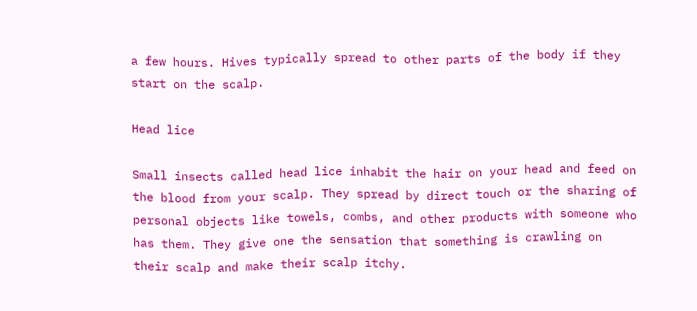a few hours. Hives typically spread to other parts of the body if they start on the scalp.

Head lice

Small insects called head lice inhabit the hair on your head and feed on the blood from your scalp. They spread by direct touch or the sharing of personal objects like towels, combs, and other products with someone who has them. They give one the sensation that something is crawling on their scalp and make their scalp itchy.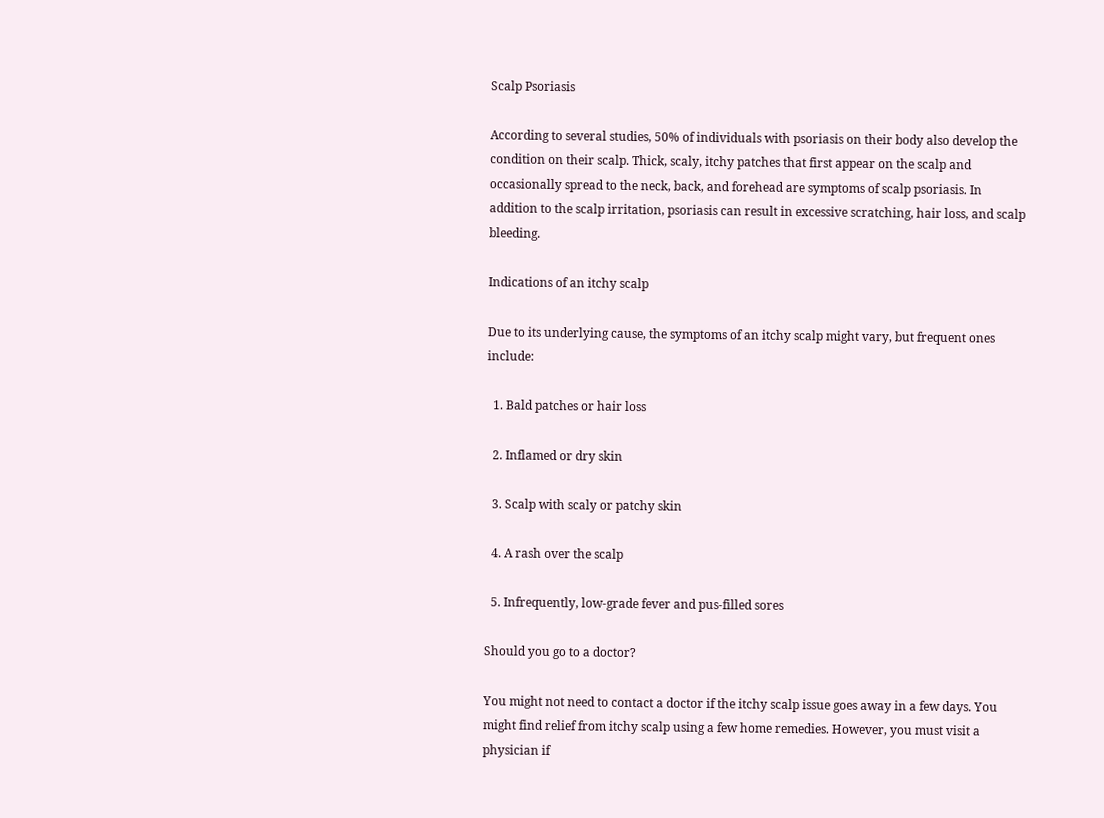Scalp Psoriasis

According to several studies, 50% of individuals with psoriasis on their body also develop the condition on their scalp. Thick, scaly, itchy patches that first appear on the scalp and occasionally spread to the neck, back, and forehead are symptoms of scalp psoriasis. In addition to the scalp irritation, psoriasis can result in excessive scratching, hair loss, and scalp bleeding.

Indications of an itchy scalp

Due to its underlying cause, the symptoms of an itchy scalp might vary, but frequent ones include:

  1. Bald patches or hair loss

  2. Inflamed or dry skin

  3. Scalp with scaly or patchy skin

  4. A rash over the scalp

  5. Infrequently, low-grade fever and pus-filled sores

Should you go to a doctor?

You might not need to contact a doctor if the itchy scalp issue goes away in a few days. You might find relief from itchy scalp using a few home remedies. However, you must visit a physician if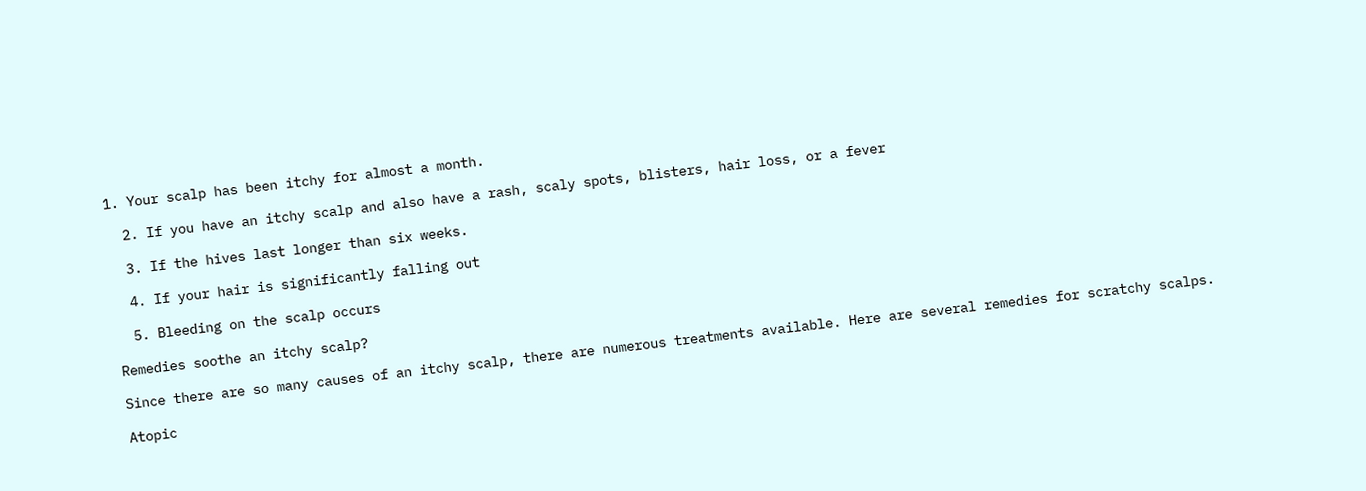1. Your scalp has been itchy for almost a month.

  2. If you have an itchy scalp and also have a rash, scaly spots, blisters, hair loss, or a fever

  3. If the hives last longer than six weeks.

  4. If your hair is significantly falling out

  5. Bleeding on the scalp occurs

Remedies soothe an itchy scalp?

Since there are so many causes of an itchy scalp, there are numerous treatments available. Here are several remedies for scratchy scalps.

Atopic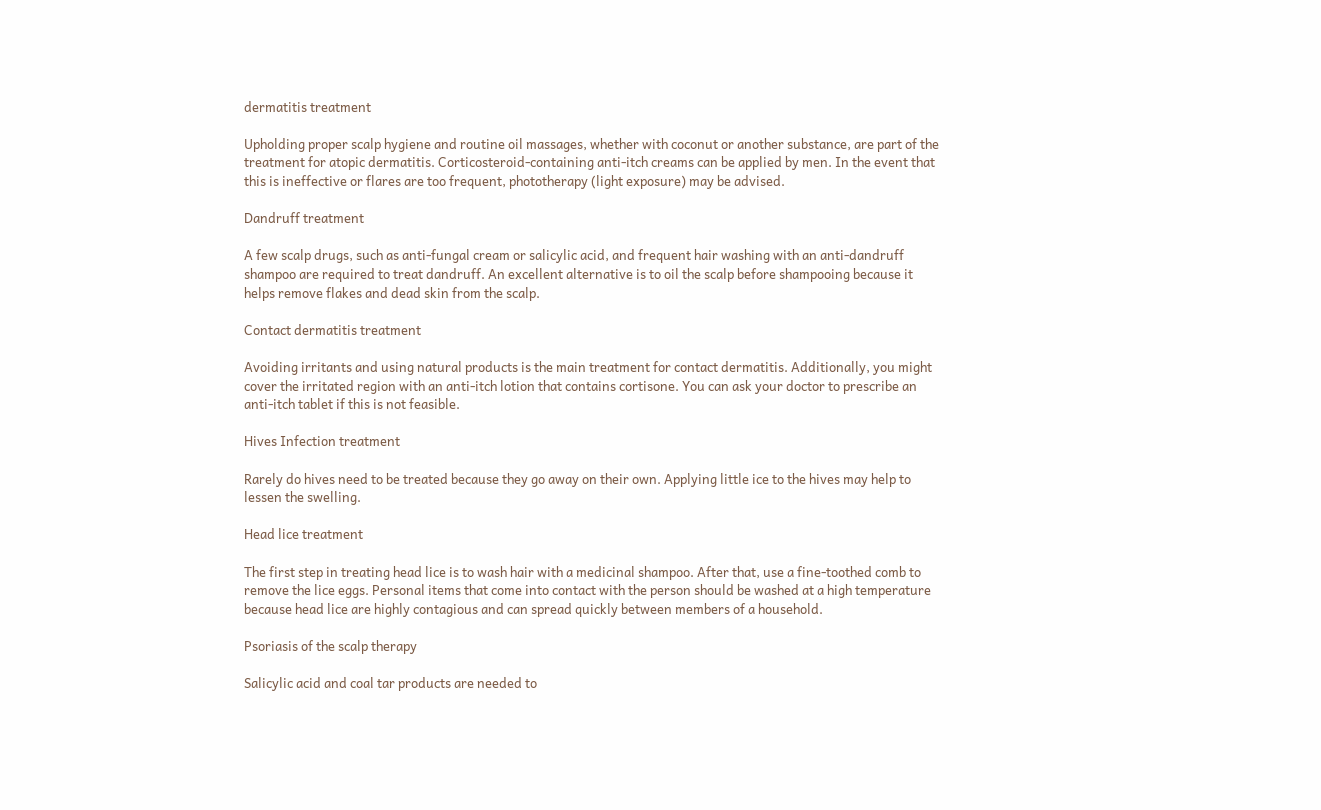dermatitis treatment

Upholding proper scalp hygiene and routine oil massages, whether with coconut or another substance, are part of the treatment for atopic dermatitis. Corticosteroid-containing anti-itch creams can be applied by men. In the event that this is ineffective or flares are too frequent, phototherapy (light exposure) may be advised.

Dandruff treatment

A few scalp drugs, such as anti-fungal cream or salicylic acid, and frequent hair washing with an anti-dandruff shampoo are required to treat dandruff. An excellent alternative is to oil the scalp before shampooing because it helps remove flakes and dead skin from the scalp.

Contact dermatitis treatment

Avoiding irritants and using natural products is the main treatment for contact dermatitis. Additionally, you might cover the irritated region with an anti-itch lotion that contains cortisone. You can ask your doctor to prescribe an anti-itch tablet if this is not feasible.

Hives Infection treatment

Rarely do hives need to be treated because they go away on their own. Applying little ice to the hives may help to lessen the swelling.

Head lice treatment

The first step in treating head lice is to wash hair with a medicinal shampoo. After that, use a fine-toothed comb to remove the lice eggs. Personal items that come into contact with the person should be washed at a high temperature because head lice are highly contagious and can spread quickly between members of a household.

Psoriasis of the scalp therapy

Salicylic acid and coal tar products are needed to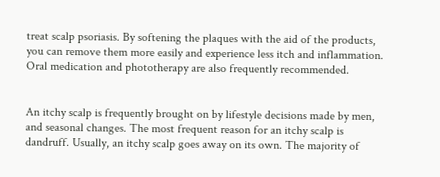treat scalp psoriasis. By softening the plaques with the aid of the products, you can remove them more easily and experience less itch and inflammation. Oral medication and phototherapy are also frequently recommended.


An itchy scalp is frequently brought on by lifestyle decisions made by men, and seasonal changes. The most frequent reason for an itchy scalp is dandruff. Usually, an itchy scalp goes away on its own. The majority of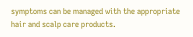symptoms can be managed with the appropriate hair and scalp care products.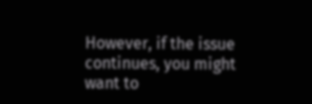However, if the issue continues, you might want to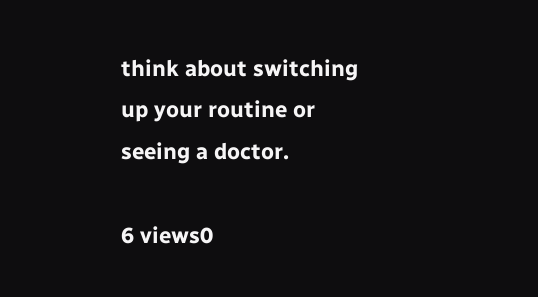think about switching up your routine or seeing a doctor.

6 views0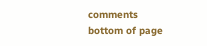comments
bottom of page